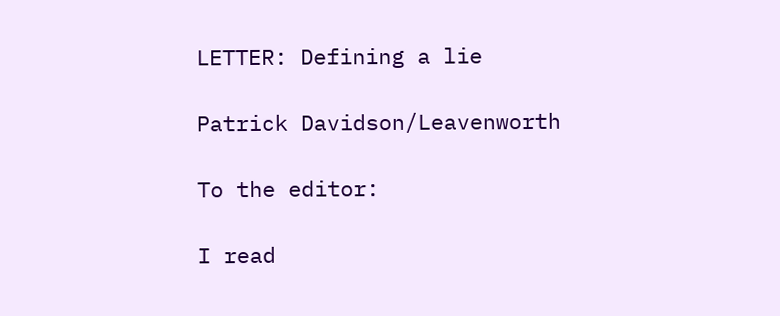LETTER: Defining a lie

Patrick Davidson/Leavenworth

To the editor:

I read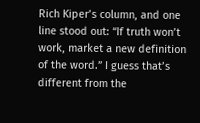Rich Kiper’s column, and one line stood out: “If truth won’t work, market a new definition of the word.” I guess that’s different from the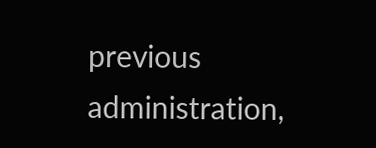previous administration,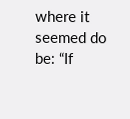where it seemed do be: “If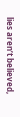lies aren’t believed,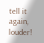tell it again, louder!